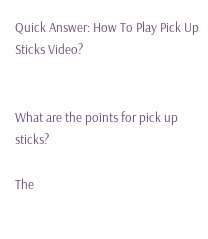Quick Answer: How To Play Pick Up Sticks Video?


What are the points for pick up sticks?

The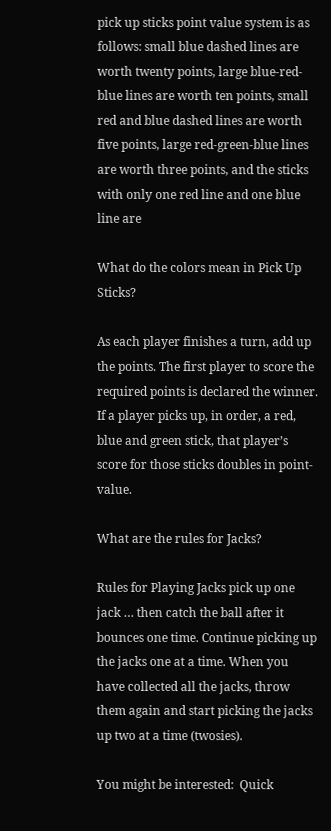pick up sticks point value system is as follows: small blue dashed lines are worth twenty points, large blue-red-blue lines are worth ten points, small red and blue dashed lines are worth five points, large red-green-blue lines are worth three points, and the sticks with only one red line and one blue line are

What do the colors mean in Pick Up Sticks?

As each player finishes a turn, add up the points. The first player to score the required points is declared the winner. If a player picks up, in order, a red, blue and green stick, that player’s score for those sticks doubles in point-value.

What are the rules for Jacks?

Rules for Playing Jacks pick up one jack … then catch the ball after it bounces one time. Continue picking up the jacks one at a time. When you have collected all the jacks, throw them again and start picking the jacks up two at a time (twosies).

You might be interested:  Quick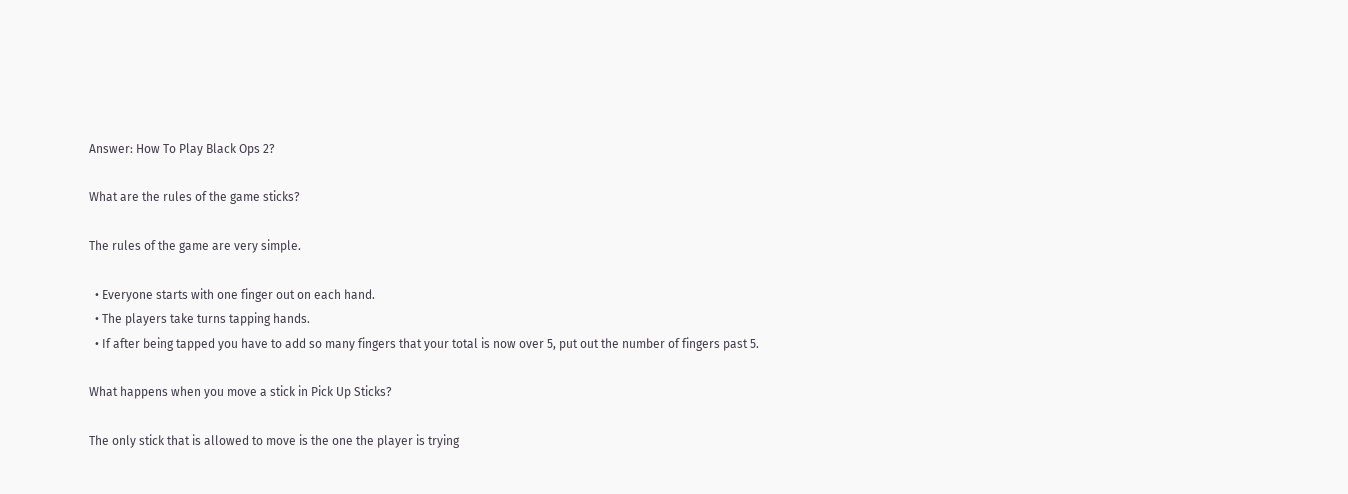Answer: How To Play Black Ops 2?

What are the rules of the game sticks?

The rules of the game are very simple.

  • Everyone starts with one finger out on each hand.
  • The players take turns tapping hands.
  • If after being tapped you have to add so many fingers that your total is now over 5, put out the number of fingers past 5.

What happens when you move a stick in Pick Up Sticks?

The only stick that is allowed to move is the one the player is trying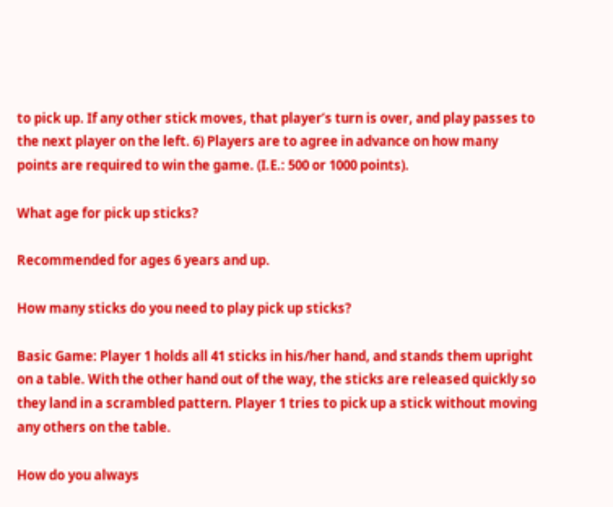to pick up. If any other stick moves, that player’s turn is over, and play passes to the next player on the left. 6) Players are to agree in advance on how many points are required to win the game. (I.E.: 500 or 1000 points).

What age for pick up sticks?

Recommended for ages 6 years and up.

How many sticks do you need to play pick up sticks?

Basic Game: Player 1 holds all 41 sticks in his/her hand, and stands them upright on a table. With the other hand out of the way, the sticks are released quickly so they land in a scrambled pattern. Player 1 tries to pick up a stick without moving any others on the table.

How do you always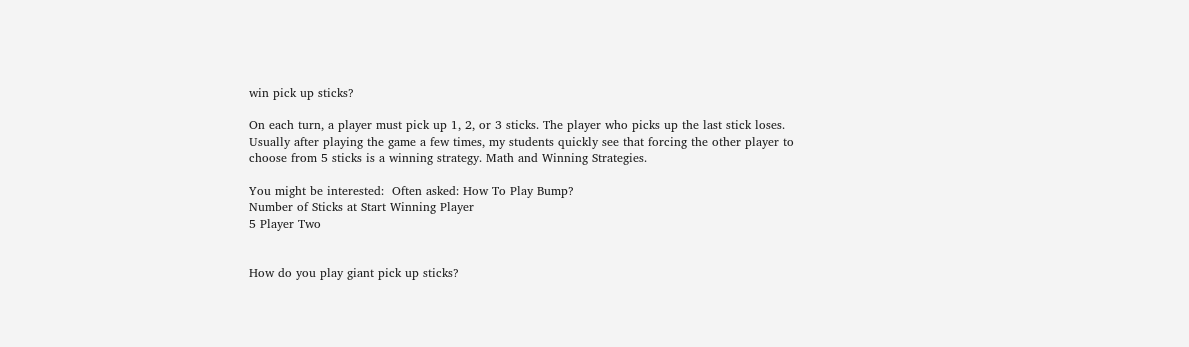win pick up sticks?

On each turn, a player must pick up 1, 2, or 3 sticks. The player who picks up the last stick loses. Usually after playing the game a few times, my students quickly see that forcing the other player to choose from 5 sticks is a winning strategy. Math and Winning Strategies.

You might be interested:  Often asked: How To Play Bump?
Number of Sticks at Start Winning Player
5 Player Two


How do you play giant pick up sticks?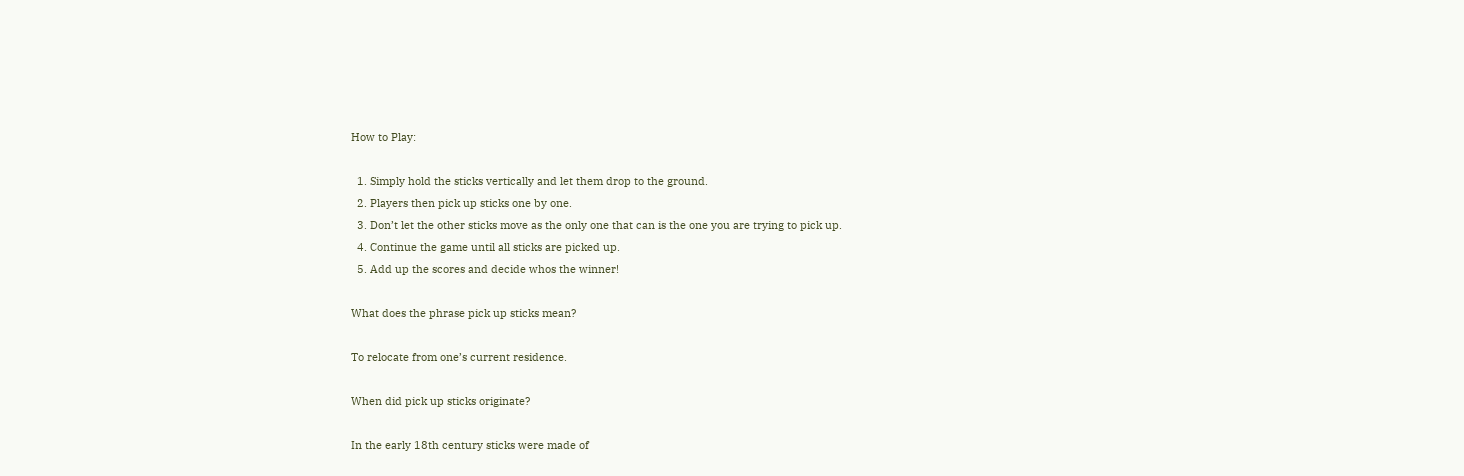How to Play:

  1. Simply hold the sticks vertically and let them drop to the ground.
  2. Players then pick up sticks one by one.
  3. Don’t let the other sticks move as the only one that can is the one you are trying to pick up.
  4. Continue the game until all sticks are picked up.
  5. Add up the scores and decide whos the winner!

What does the phrase pick up sticks mean?

To relocate from one’s current residence.

When did pick up sticks originate?

In the early 18th century sticks were made of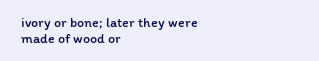ivory or bone; later they were made of wood or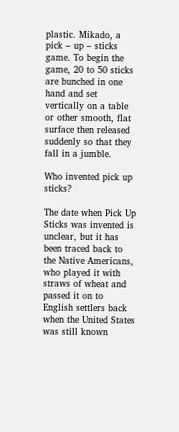plastic. Mikado, a pick – up – sticks game. To begin the game, 20 to 50 sticks are bunched in one hand and set vertically on a table or other smooth, flat surface then released suddenly so that they fall in a jumble.

Who invented pick up sticks?

The date when Pick Up Sticks was invented is unclear, but it has been traced back to the Native Americans, who played it with straws of wheat and passed it on to English settlers back when the United States was still known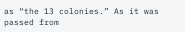as “the 13 colonies.” As it was passed from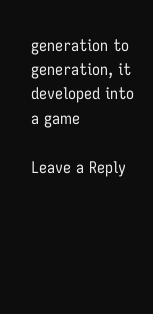generation to generation, it developed into a game

Leave a Reply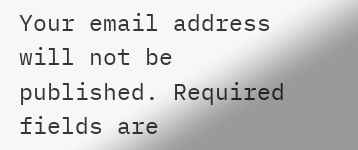Your email address will not be published. Required fields are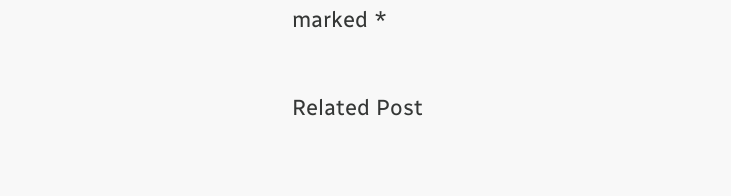marked *

Related Post